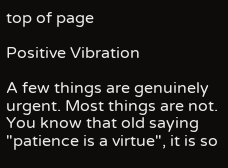top of page

Positive Vibration

A few things are genuinely urgent. Most things are not. You know that old saying "patience is a virtue", it is so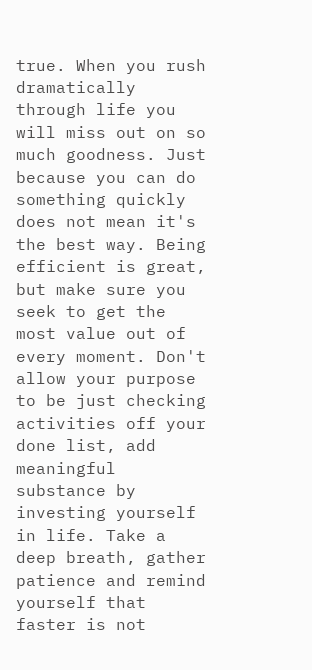true. When you rush dramatically through life you will miss out on so much goodness. Just because you can do something quickly does not mean it's the best way. Being efficient is great, but make sure you seek to get the most value out of every moment. Don't allow your purpose to be just checking activities off your done list, add meaningful substance by investing yourself in life. Take a deep breath, gather patience and remind yourself that faster is not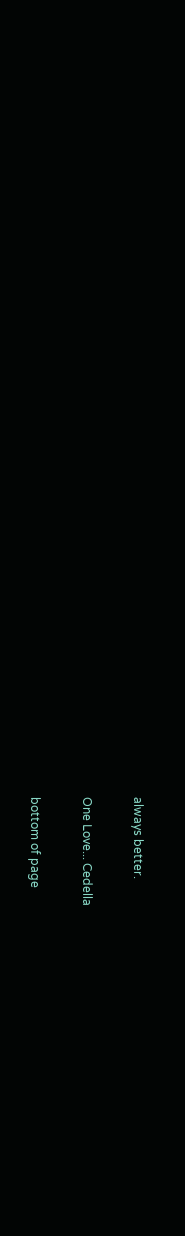always better.

One Love... Cedella

bottom of page